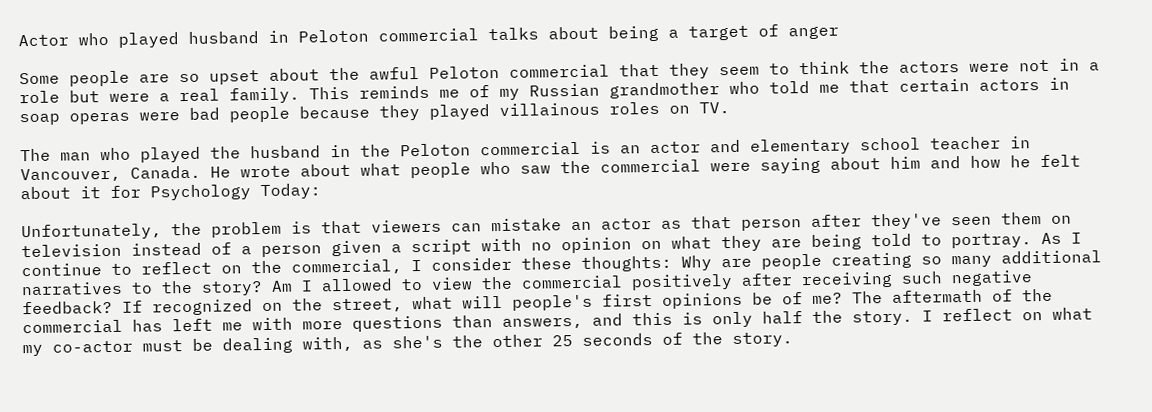Actor who played husband in Peloton commercial talks about being a target of anger

Some people are so upset about the awful Peloton commercial that they seem to think the actors were not in a role but were a real family. This reminds me of my Russian grandmother who told me that certain actors in soap operas were bad people because they played villainous roles on TV.

The man who played the husband in the Peloton commercial is an actor and elementary school teacher in Vancouver, Canada. He wrote about what people who saw the commercial were saying about him and how he felt about it for Psychology Today:

Unfortunately, the problem is that viewers can mistake an actor as that person after they've seen them on television instead of a person given a script with no opinion on what they are being told to portray. As I continue to reflect on the commercial, I consider these thoughts: Why are people creating so many additional narratives to the story? Am I allowed to view the commercial positively after receiving such negative feedback? If recognized on the street, what will people's first opinions be of me? The aftermath of the commercial has left me with more questions than answers, and this is only half the story. I reflect on what my co-actor must be dealing with, as she's the other 25 seconds of the story.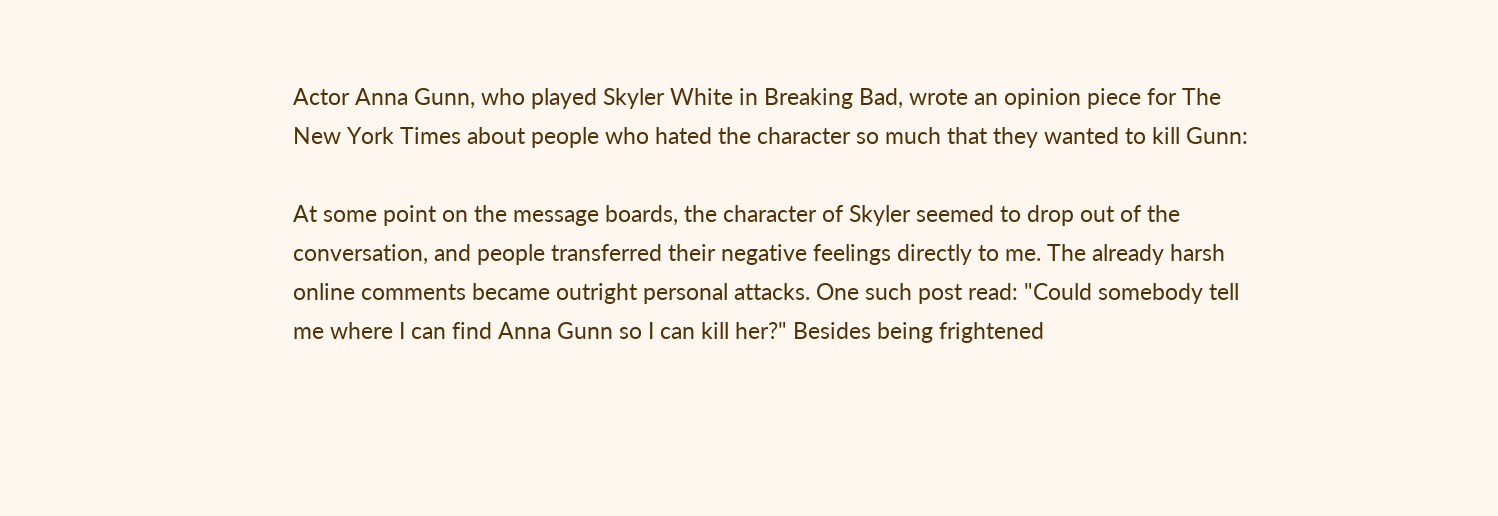Actor Anna Gunn, who played Skyler White in Breaking Bad, wrote an opinion piece for The New York Times about people who hated the character so much that they wanted to kill Gunn:

At some point on the message boards, the character of Skyler seemed to drop out of the conversation, and people transferred their negative feelings directly to me. The already harsh online comments became outright personal attacks. One such post read: "Could somebody tell me where I can find Anna Gunn so I can kill her?" Besides being frightened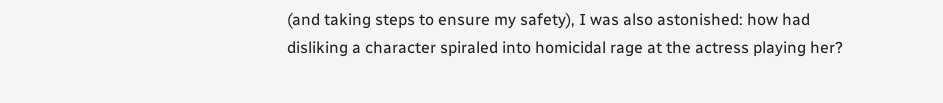(and taking steps to ensure my safety), I was also astonished: how had disliking a character spiraled into homicidal rage at the actress playing her?